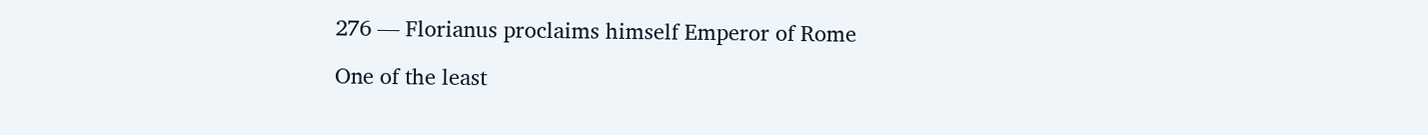276 — Florianus proclaims himself Emperor of Rome

One of the least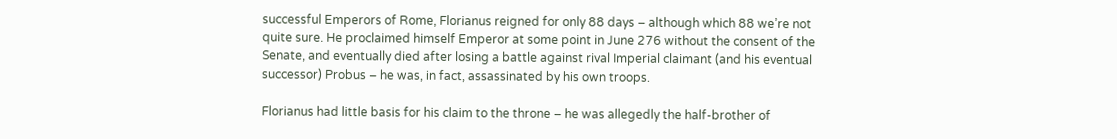successful Emperors of Rome, Florianus reigned for only 88 days – although which 88 we’re not quite sure. He proclaimed himself Emperor at some point in June 276 without the consent of the Senate, and eventually died after losing a battle against rival Imperial claimant (and his eventual successor) Probus – he was, in fact, assassinated by his own troops.

Florianus had little basis for his claim to the throne – he was allegedly the half-brother of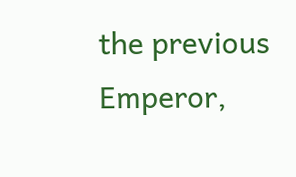the previous Emperor,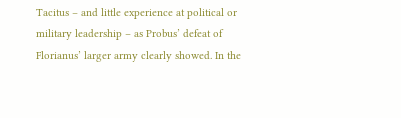Tacitus – and little experience at political or military leadership – as Probus’ defeat of Florianus’ larger army clearly showed. In the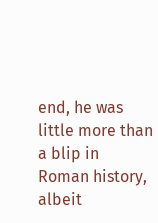end, he was little more than a blip in Roman history, albeit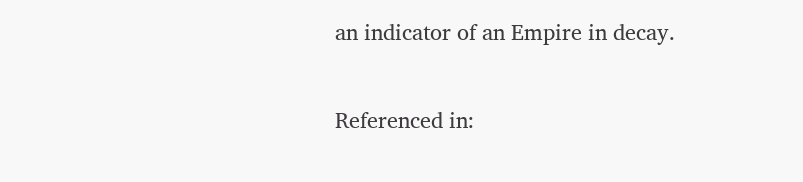an indicator of an Empire in decay.

Referenced in: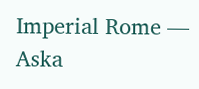Imperial Rome — Aska